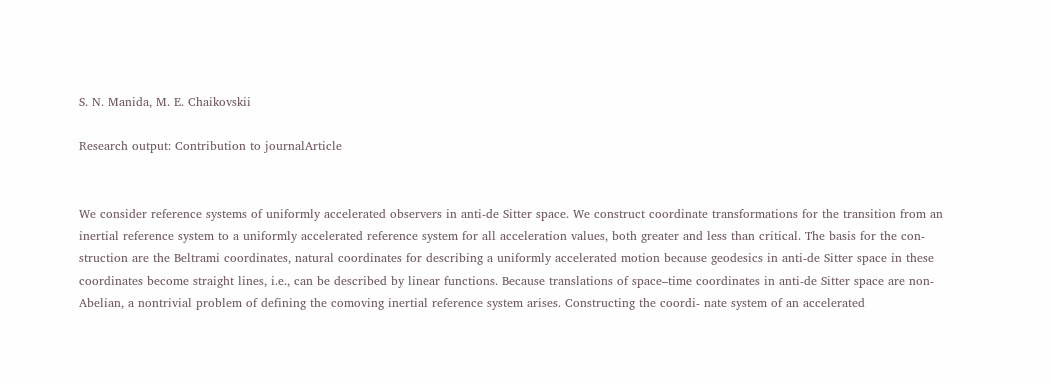S. N. Manida, M. E. Chaikovskii

Research output: Contribution to journalArticle


We consider reference systems of uniformly accelerated observers in anti-de Sitter space. We construct coordinate transformations for the transition from an inertial reference system to a uniformly accelerated reference system for all acceleration values, both greater and less than critical. The basis for the con- struction are the Beltrami coordinates, natural coordinates for describing a uniformly accelerated motion because geodesics in anti-de Sitter space in these coordinates become straight lines, i.e., can be described by linear functions. Because translations of space–time coordinates in anti-de Sitter space are non-Abelian, a nontrivial problem of defining the comoving inertial reference system arises. Constructing the coordi- nate system of an accelerated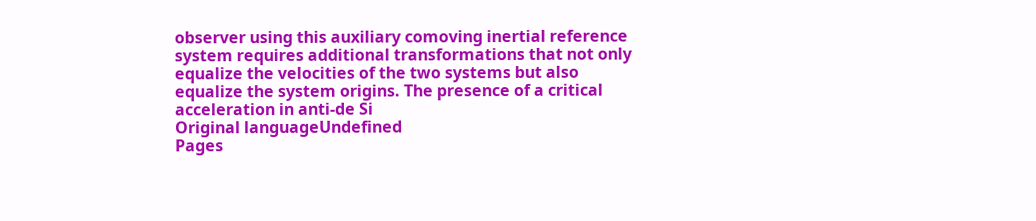observer using this auxiliary comoving inertial reference system requires additional transformations that not only equalize the velocities of the two systems but also equalize the system origins. The presence of a critical acceleration in anti-de Si
Original languageUndefined
Pages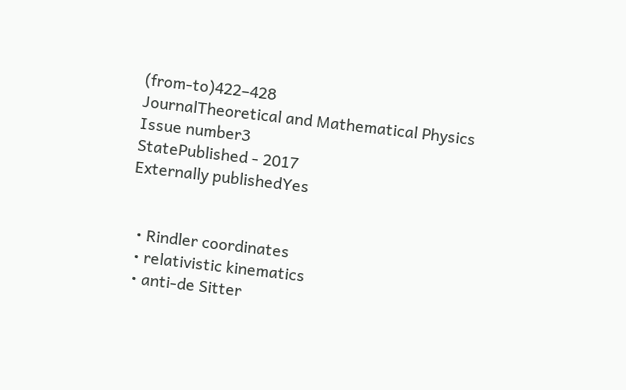(from-to)422–428
JournalTheoretical and Mathematical Physics
Issue number3
StatePublished - 2017
Externally publishedYes


  • Rindler coordinates
  • relativistic kinematics
  • anti-de Sitter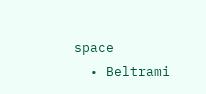space
  • Beltrami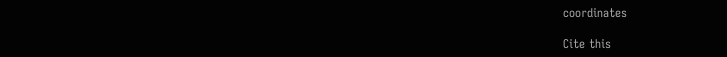coordinates

Cite this